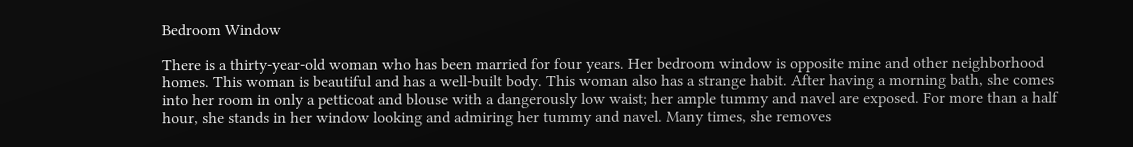Bedroom Window

There is a thirty-year-old woman who has been married for four years. Her bedroom window is opposite mine and other neighborhood homes. This woman is beautiful and has a well-built body. This woman also has a strange habit. After having a morning bath, she comes into her room in only a petticoat and blouse with a dangerously low waist; her ample tummy and navel are exposed. For more than a half hour, she stands in her window looking and admiring her tummy and navel. Many times, she removes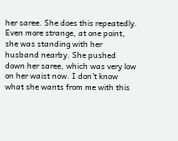her saree. She does this repeatedly. Even more strange, at one point, she was standing with her husband nearby. She pushed down her saree, which was very low on her waist now. I don't know what she wants from me with this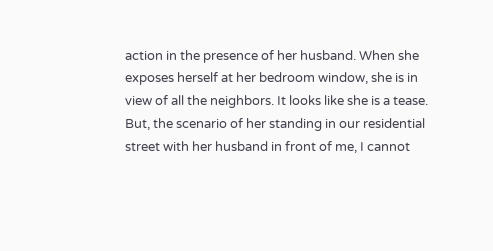action in the presence of her husband. When she exposes herself at her bedroom window, she is in view of all the neighbors. It looks like she is a tease. But, the scenario of her standing in our residential street with her husband in front of me, I cannot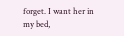forget. I want her in my bed,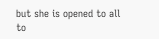but she is opened to all to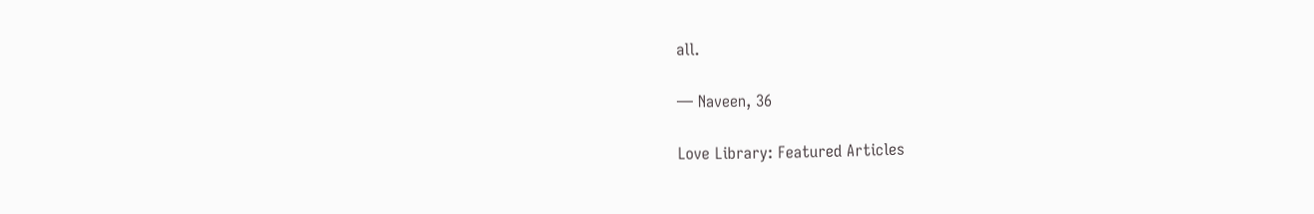all.

— Naveen, 36

Love Library: Featured Articles